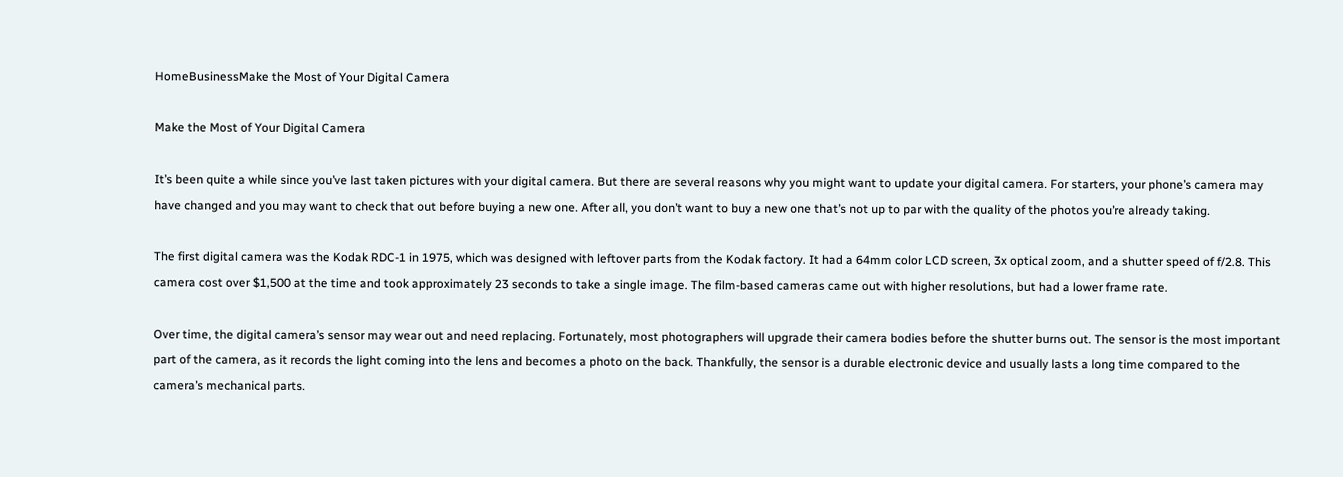HomeBusinessMake the Most of Your Digital Camera

Make the Most of Your Digital Camera

It’s been quite a while since you’ve last taken pictures with your digital camera. But there are several reasons why you might want to update your digital camera. For starters, your phone’s camera may have changed and you may want to check that out before buying a new one. After all, you don’t want to buy a new one that’s not up to par with the quality of the photos you’re already taking.

The first digital camera was the Kodak RDC-1 in 1975, which was designed with leftover parts from the Kodak factory. It had a 64mm color LCD screen, 3x optical zoom, and a shutter speed of f/2.8. This camera cost over $1,500 at the time and took approximately 23 seconds to take a single image. The film-based cameras came out with higher resolutions, but had a lower frame rate.

Over time, the digital camera’s sensor may wear out and need replacing. Fortunately, most photographers will upgrade their camera bodies before the shutter burns out. The sensor is the most important part of the camera, as it records the light coming into the lens and becomes a photo on the back. Thankfully, the sensor is a durable electronic device and usually lasts a long time compared to the camera’s mechanical parts.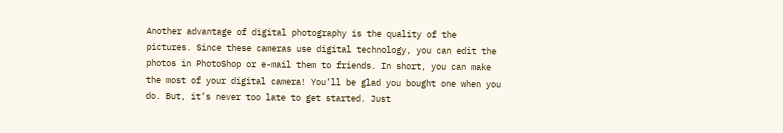Another advantage of digital photography is the quality of the pictures. Since these cameras use digital technology, you can edit the photos in PhotoShop or e-mail them to friends. In short, you can make the most of your digital camera! You’ll be glad you bought one when you do. But, it’s never too late to get started. Just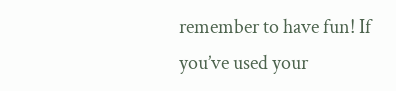remember to have fun! If you’ve used your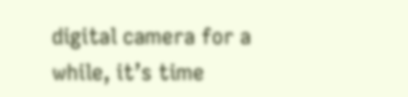digital camera for a while, it’s time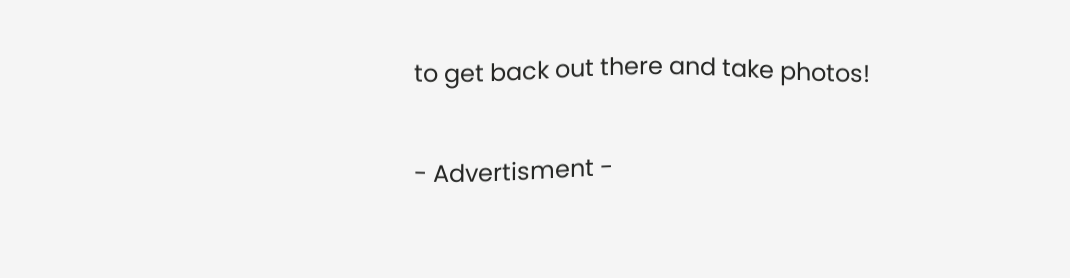to get back out there and take photos!

- Advertisment -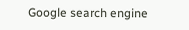Google search engine